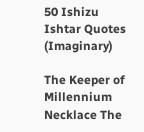50 Ishizu Ishtar Quotes (Imaginary)

The Keeper of Millennium Necklace The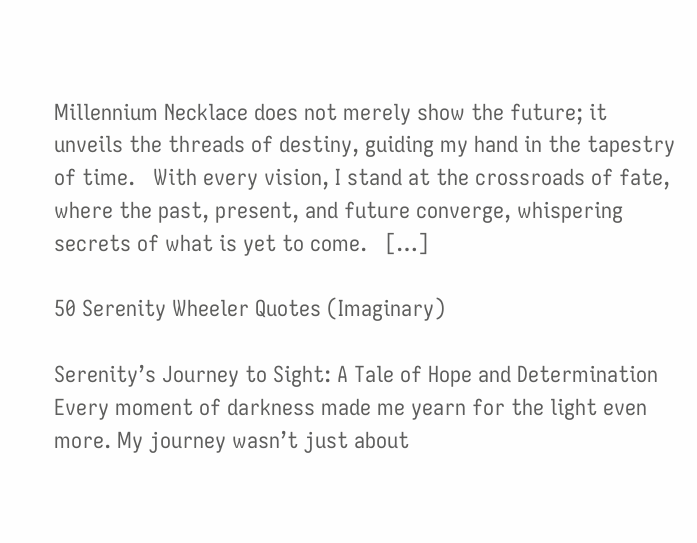Millennium Necklace does not merely show the future; it unveils the threads of destiny, guiding my hand in the tapestry of time.   With every vision, I stand at the crossroads of fate, where the past, present, and future converge, whispering secrets of what is yet to come.   […]

50 Serenity Wheeler Quotes (Imaginary)

Serenity’s Journey to Sight: A Tale of Hope and Determination Every moment of darkness made me yearn for the light even more. My journey wasn’t just about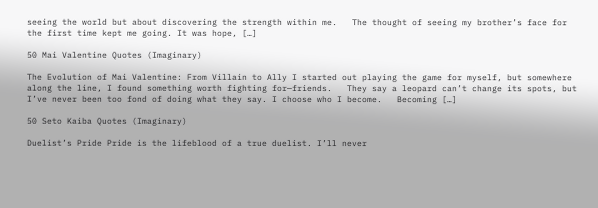seeing the world but about discovering the strength within me.   The thought of seeing my brother’s face for the first time kept me going. It was hope, […]

50 Mai Valentine Quotes (Imaginary)

The Evolution of Mai Valentine: From Villain to Ally I started out playing the game for myself, but somewhere along the line, I found something worth fighting for—friends.   They say a leopard can’t change its spots, but I’ve never been too fond of doing what they say. I choose who I become.   Becoming […]

50 Seto Kaiba Quotes (Imaginary)

Duelist’s Pride Pride is the lifeblood of a true duelist. I’ll never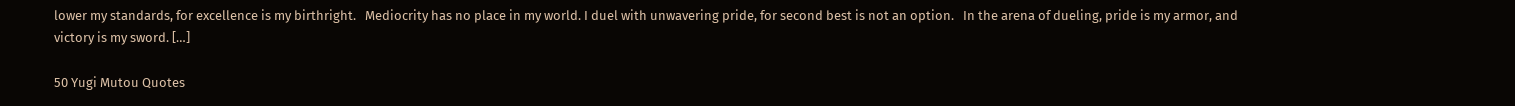lower my standards, for excellence is my birthright.   Mediocrity has no place in my world. I duel with unwavering pride, for second best is not an option.   In the arena of dueling, pride is my armor, and victory is my sword. […]

50 Yugi Mutou Quotes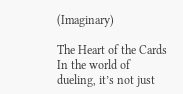(Imaginary)

The Heart of the Cards In the world of dueling, it’s not just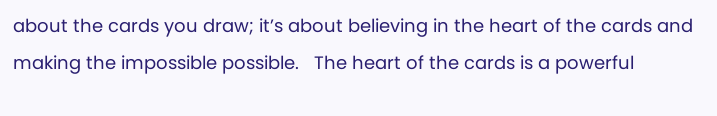about the cards you draw; it’s about believing in the heart of the cards and making the impossible possible.   The heart of the cards is a powerful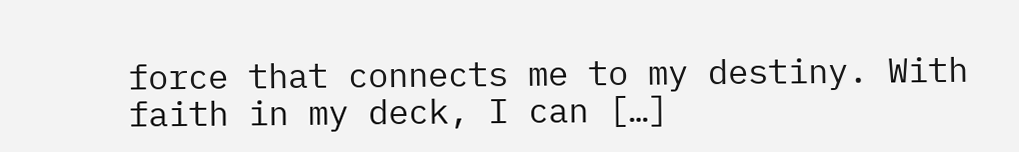force that connects me to my destiny. With faith in my deck, I can […]